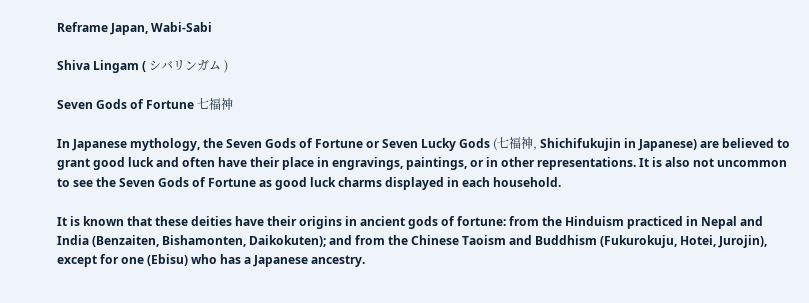Reframe Japan, Wabi-Sabi

Shiva Lingam ( シバリンガム )

Seven Gods of Fortune 七福神

In Japanese mythology, the Seven Gods of Fortune or Seven Lucky Gods (七福神, Shichifukujin in Japanese) are believed to grant good luck and often have their place in engravings, paintings, or in other representations. It is also not uncommon to see the Seven Gods of Fortune as good luck charms displayed in each household.

It is known that these deities have their origins in ancient gods of fortune: from the Hinduism practiced in Nepal and India (Benzaiten, Bishamonten, Daikokuten); and from the Chinese Taoism and Buddhism (Fukurokuju, Hotei, Jurojin), except for one (Ebisu) who has a Japanese ancestry.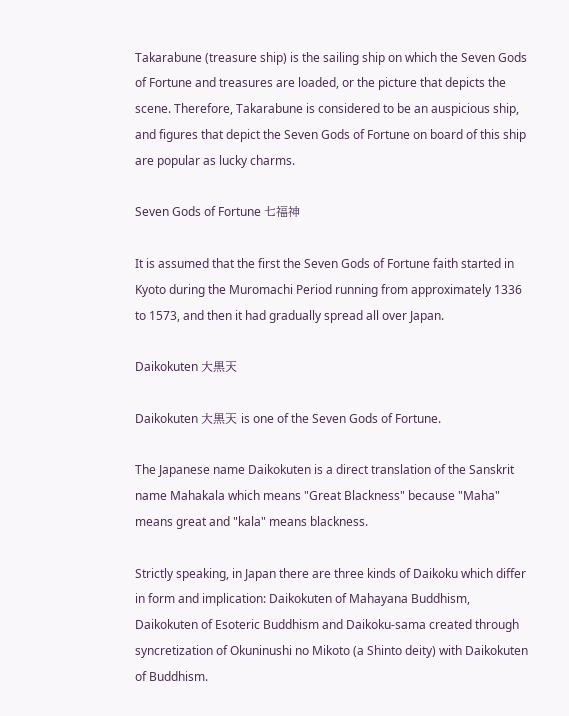Takarabune (treasure ship) is the sailing ship on which the Seven Gods of Fortune and treasures are loaded, or the picture that depicts the scene. Therefore, Takarabune is considered to be an auspicious ship, and figures that depict the Seven Gods of Fortune on board of this ship are popular as lucky charms.

Seven Gods of Fortune 七福神

It is assumed that the first the Seven Gods of Fortune faith started in Kyoto during the Muromachi Period running from approximately 1336 to 1573, and then it had gradually spread all over Japan.

Daikokuten 大黒天

Daikokuten 大黒天 is one of the Seven Gods of Fortune.

The Japanese name Daikokuten is a direct translation of the Sanskrit name Mahakala which means "Great Blackness" because "Maha" means great and "kala" means blackness.

Strictly speaking, in Japan there are three kinds of Daikoku which differ in form and implication: Daikokuten of Mahayana Buddhism, Daikokuten of Esoteric Buddhism and Daikoku-sama created through syncretization of Okuninushi no Mikoto (a Shinto deity) with Daikokuten of Buddhism.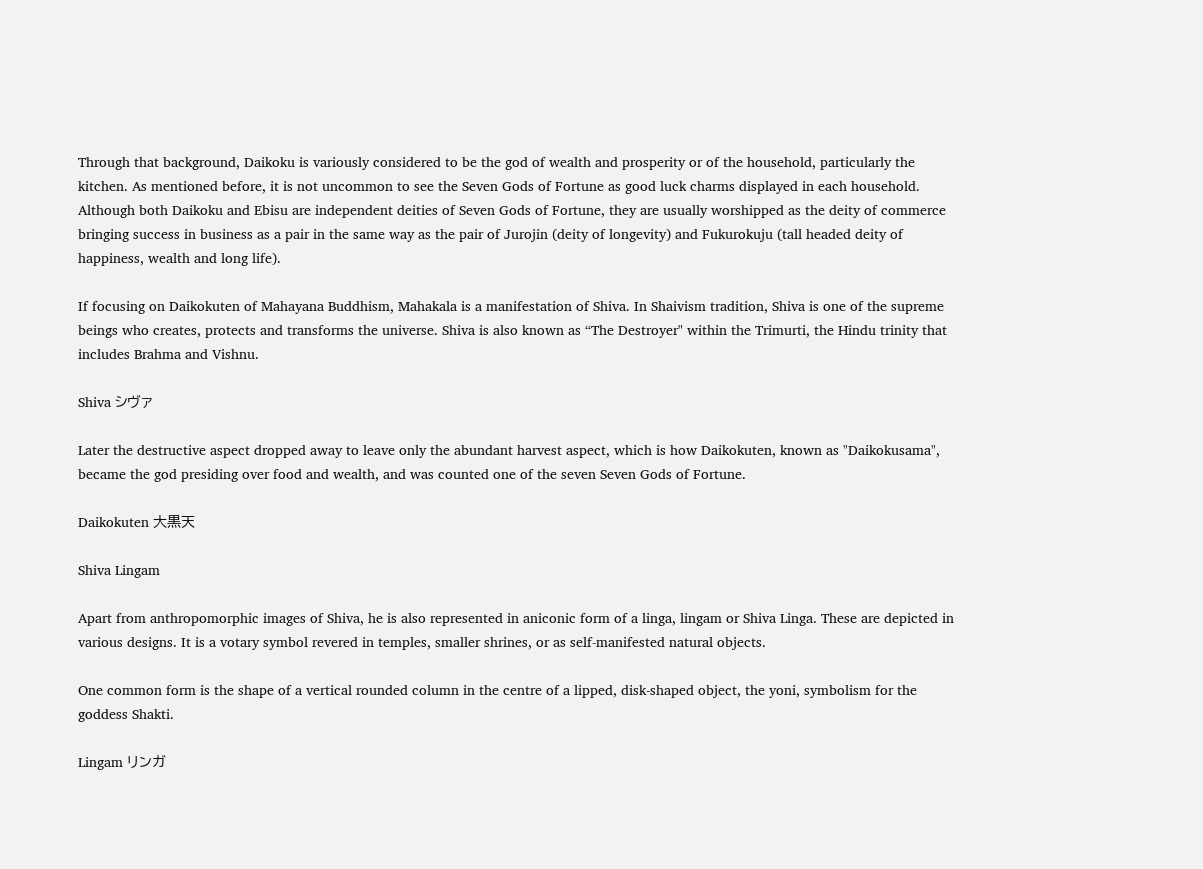Through that background, Daikoku is variously considered to be the god of wealth and prosperity or of the household, particularly the kitchen. As mentioned before, it is not uncommon to see the Seven Gods of Fortune as good luck charms displayed in each household. Although both Daikoku and Ebisu are independent deities of Seven Gods of Fortune, they are usually worshipped as the deity of commerce bringing success in business as a pair in the same way as the pair of Jurojin (deity of longevity) and Fukurokuju (tall headed deity of happiness, wealth and long life).

If focusing on Daikokuten of Mahayana Buddhism, Mahakala is a manifestation of Shiva. In Shaivism tradition, Shiva is one of the supreme beings who creates, protects and transforms the universe. Shiva is also known as “The Destroyer" within the Trimurti, the Hindu trinity that includes Brahma and Vishnu.

Shiva シヴァ

Later the destructive aspect dropped away to leave only the abundant harvest aspect, which is how Daikokuten, known as "Daikokusama", became the god presiding over food and wealth, and was counted one of the seven Seven Gods of Fortune.

Daikokuten 大黒天

Shiva Lingam

Apart from anthropomorphic images of Shiva, he is also represented in aniconic form of a linga, lingam or Shiva Linga. These are depicted in various designs. It is a votary symbol revered in temples, smaller shrines, or as self-manifested natural objects.

One common form is the shape of a vertical rounded column in the centre of a lipped, disk-shaped object, the yoni, symbolism for the goddess Shakti.

Lingam リンガ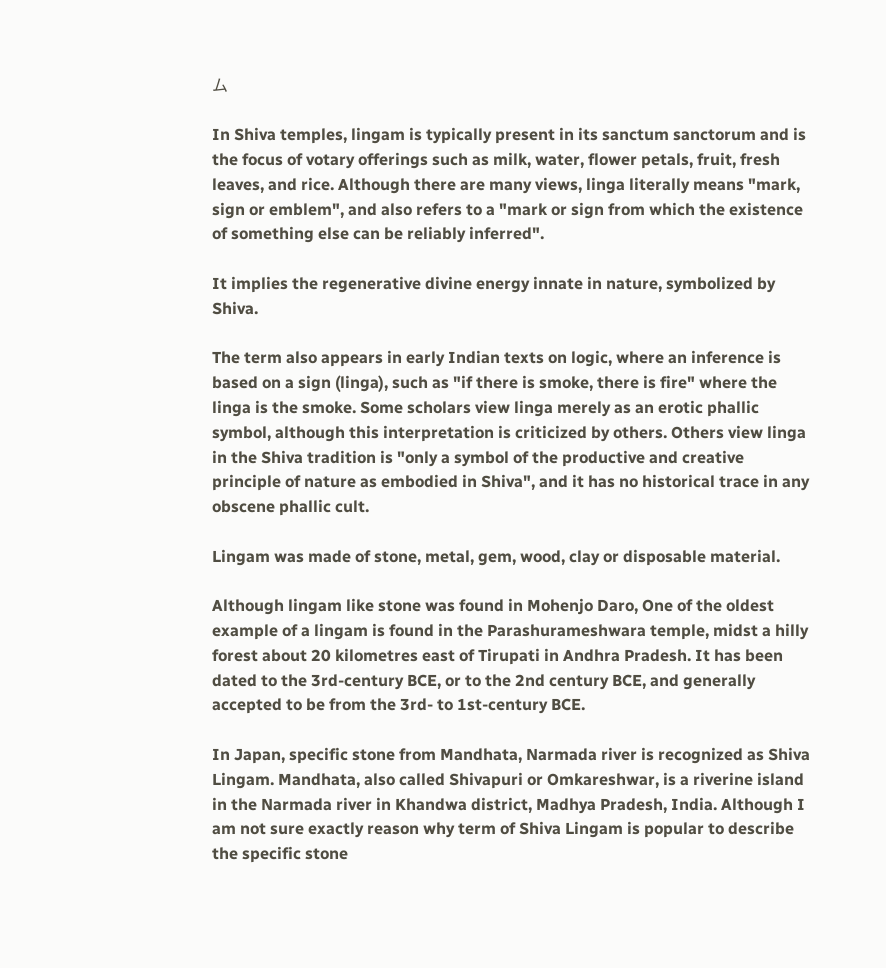ム

In Shiva temples, lingam is typically present in its sanctum sanctorum and is the focus of votary offerings such as milk, water, flower petals, fruit, fresh leaves, and rice. Although there are many views, linga literally means "mark, sign or emblem", and also refers to a "mark or sign from which the existence of something else can be reliably inferred".

It implies the regenerative divine energy innate in nature, symbolized by Shiva.

The term also appears in early Indian texts on logic, where an inference is based on a sign (linga), such as "if there is smoke, there is fire" where the linga is the smoke. Some scholars view linga merely as an erotic phallic symbol, although this interpretation is criticized by others. Others view linga in the Shiva tradition is "only a symbol of the productive and creative principle of nature as embodied in Shiva", and it has no historical trace in any obscene phallic cult.

Lingam was made of stone, metal, gem, wood, clay or disposable material.

Although lingam like stone was found in Mohenjo Daro, One of the oldest example of a lingam is found in the Parashurameshwara temple, midst a hilly forest about 20 kilometres east of Tirupati in Andhra Pradesh. It has been dated to the 3rd-century BCE, or to the 2nd century BCE, and generally accepted to be from the 3rd- to 1st-century BCE.

In Japan, specific stone from Mandhata, Narmada river is recognized as Shiva Lingam. Mandhata, also called Shivapuri or Omkareshwar, is a riverine island in the Narmada river in Khandwa district, Madhya Pradesh, India. Although I am not sure exactly reason why term of Shiva Lingam is popular to describe the specific stone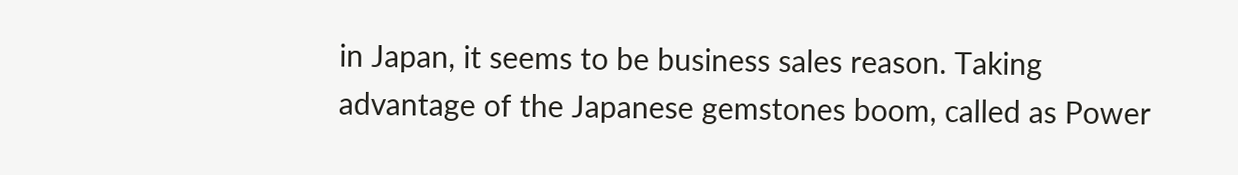in Japan, it seems to be business sales reason. Taking advantage of the Japanese gemstones boom, called as Power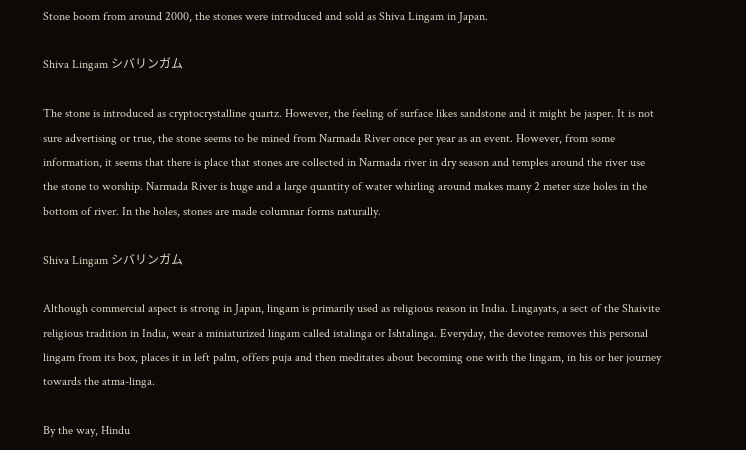Stone boom from around 2000, the stones were introduced and sold as Shiva Lingam in Japan.

Shiva Lingam シバリンガム

The stone is introduced as cryptocrystalline quartz. However, the feeling of surface likes sandstone and it might be jasper. It is not sure advertising or true, the stone seems to be mined from Narmada River once per year as an event. However, from some information, it seems that there is place that stones are collected in Narmada river in dry season and temples around the river use the stone to worship. Narmada River is huge and a large quantity of water whirling around makes many 2 meter size holes in the bottom of river. In the holes, stones are made columnar forms naturally.

Shiva Lingam シバリンガム

Although commercial aspect is strong in Japan, lingam is primarily used as religious reason in India. Lingayats, a sect of the Shaivite religious tradition in India, wear a miniaturized lingam called istalinga or Ishtalinga. Everyday, the devotee removes this personal lingam from its box, places it in left palm, offers puja and then meditates about becoming one with the lingam, in his or her journey towards the atma-linga.

By the way, Hindu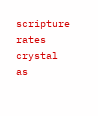scripture rates crystal as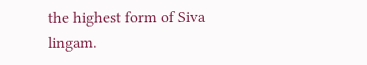the highest form of Siva lingam.